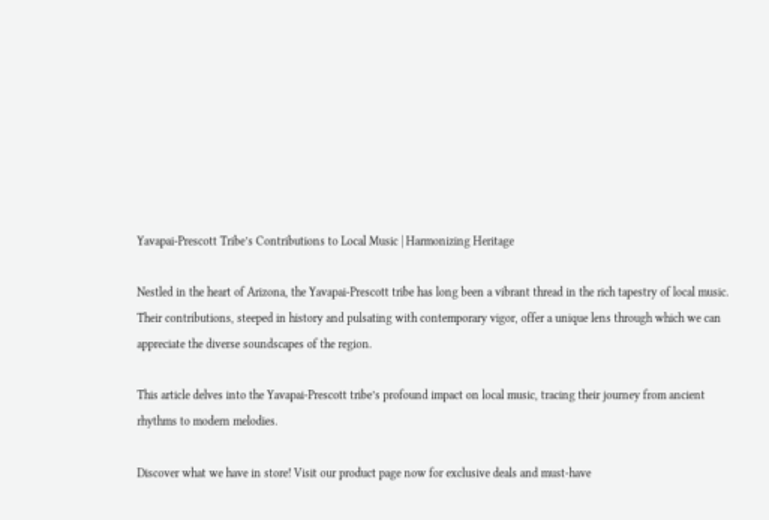Yavapai-Prescott Tribe’s Contributions to Local Music | Harmonizing Heritage

Nestled in the heart of Arizona, the Yavapai-Prescott tribe has long been a vibrant thread in the rich tapestry of local music. Their contributions, steeped in history and pulsating with contemporary vigor, offer a unique lens through which we can appreciate the diverse soundscapes of the region.

This article delves into the Yavapai-Prescott tribe’s profound impact on local music, tracing their journey from ancient rhythms to modern melodies.

Discover what we have in store! Visit our product page now for exclusive deals and must-have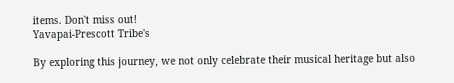items. Don't miss out!
Yavapai-Prescott Tribe's

By exploring this journey, we not only celebrate their musical heritage but also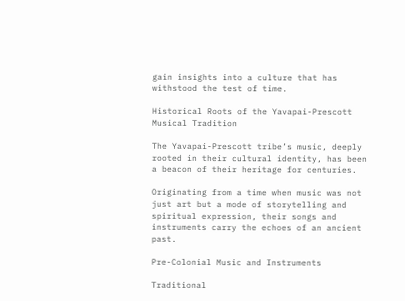gain insights into a culture that has withstood the test of time.

Historical Roots of the Yavapai-Prescott Musical Tradition

The Yavapai-Prescott tribe’s music, deeply rooted in their cultural identity, has been a beacon of their heritage for centuries.

Originating from a time when music was not just art but a mode of storytelling and spiritual expression, their songs and instruments carry the echoes of an ancient past.

Pre-Colonial Music and Instruments

Traditional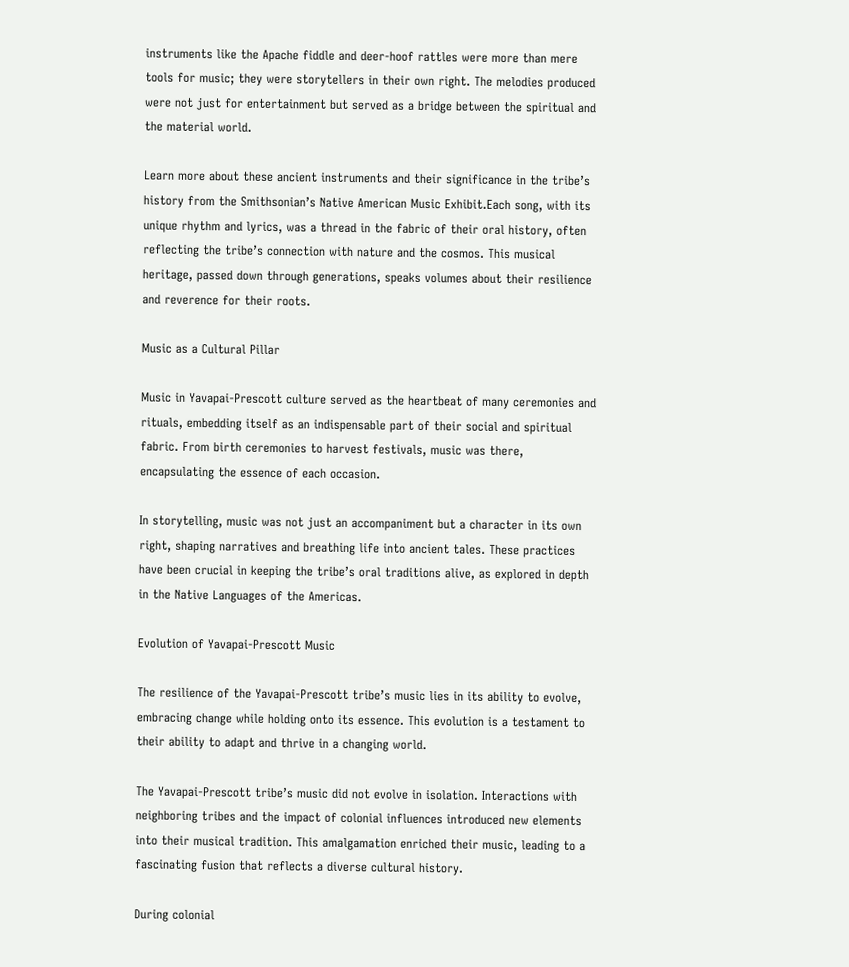instruments like the Apache fiddle and deer-hoof rattles were more than mere tools for music; they were storytellers in their own right. The melodies produced were not just for entertainment but served as a bridge between the spiritual and the material world.

Learn more about these ancient instruments and their significance in the tribe’s history from the Smithsonian’s Native American Music Exhibit.Each song, with its unique rhythm and lyrics, was a thread in the fabric of their oral history, often reflecting the tribe’s connection with nature and the cosmos. This musical heritage, passed down through generations, speaks volumes about their resilience and reverence for their roots.

Music as a Cultural Pillar

Music in Yavapai-Prescott culture served as the heartbeat of many ceremonies and rituals, embedding itself as an indispensable part of their social and spiritual fabric. From birth ceremonies to harvest festivals, music was there, encapsulating the essence of each occasion.

In storytelling, music was not just an accompaniment but a character in its own right, shaping narratives and breathing life into ancient tales. These practices have been crucial in keeping the tribe’s oral traditions alive, as explored in depth in the Native Languages of the Americas.

Evolution of Yavapai-Prescott Music

The resilience of the Yavapai-Prescott tribe’s music lies in its ability to evolve, embracing change while holding onto its essence. This evolution is a testament to their ability to adapt and thrive in a changing world.

The Yavapai-Prescott tribe’s music did not evolve in isolation. Interactions with neighboring tribes and the impact of colonial influences introduced new elements into their musical tradition. This amalgamation enriched their music, leading to a fascinating fusion that reflects a diverse cultural history.

During colonial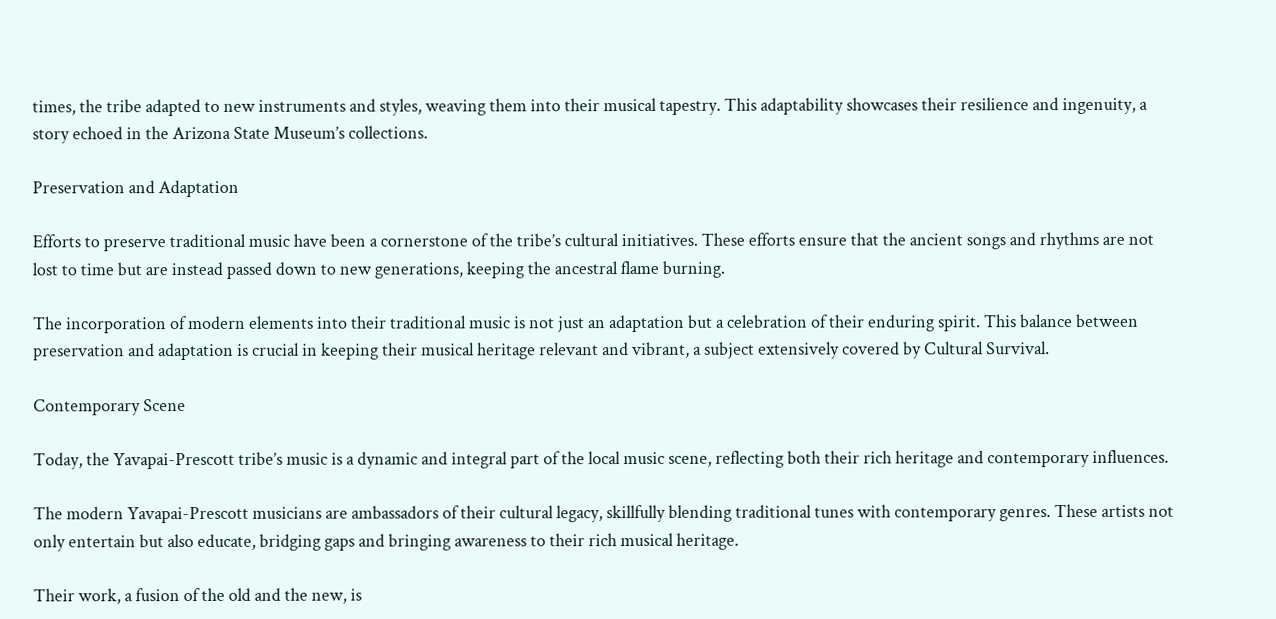times, the tribe adapted to new instruments and styles, weaving them into their musical tapestry. This adaptability showcases their resilience and ingenuity, a story echoed in the Arizona State Museum’s collections.

Preservation and Adaptation

Efforts to preserve traditional music have been a cornerstone of the tribe’s cultural initiatives. These efforts ensure that the ancient songs and rhythms are not lost to time but are instead passed down to new generations, keeping the ancestral flame burning.

The incorporation of modern elements into their traditional music is not just an adaptation but a celebration of their enduring spirit. This balance between preservation and adaptation is crucial in keeping their musical heritage relevant and vibrant, a subject extensively covered by Cultural Survival.

Contemporary Scene

Today, the Yavapai-Prescott tribe’s music is a dynamic and integral part of the local music scene, reflecting both their rich heritage and contemporary influences.

The modern Yavapai-Prescott musicians are ambassadors of their cultural legacy, skillfully blending traditional tunes with contemporary genres. These artists not only entertain but also educate, bridging gaps and bringing awareness to their rich musical heritage.

Their work, a fusion of the old and the new, is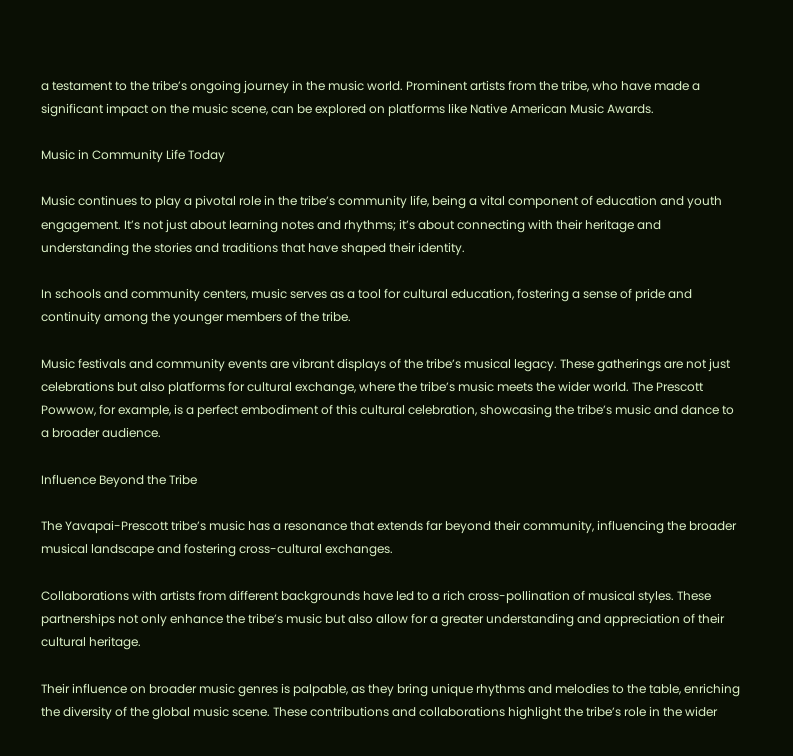a testament to the tribe’s ongoing journey in the music world. Prominent artists from the tribe, who have made a significant impact on the music scene, can be explored on platforms like Native American Music Awards.

Music in Community Life Today

Music continues to play a pivotal role in the tribe’s community life, being a vital component of education and youth engagement. It’s not just about learning notes and rhythms; it’s about connecting with their heritage and understanding the stories and traditions that have shaped their identity.

In schools and community centers, music serves as a tool for cultural education, fostering a sense of pride and continuity among the younger members of the tribe.

Music festivals and community events are vibrant displays of the tribe’s musical legacy. These gatherings are not just celebrations but also platforms for cultural exchange, where the tribe’s music meets the wider world. The Prescott Powwow, for example, is a perfect embodiment of this cultural celebration, showcasing the tribe’s music and dance to a broader audience.

Influence Beyond the Tribe

The Yavapai-Prescott tribe’s music has a resonance that extends far beyond their community, influencing the broader musical landscape and fostering cross-cultural exchanges.

Collaborations with artists from different backgrounds have led to a rich cross-pollination of musical styles. These partnerships not only enhance the tribe’s music but also allow for a greater understanding and appreciation of their cultural heritage.

Their influence on broader music genres is palpable, as they bring unique rhythms and melodies to the table, enriching the diversity of the global music scene. These contributions and collaborations highlight the tribe’s role in the wider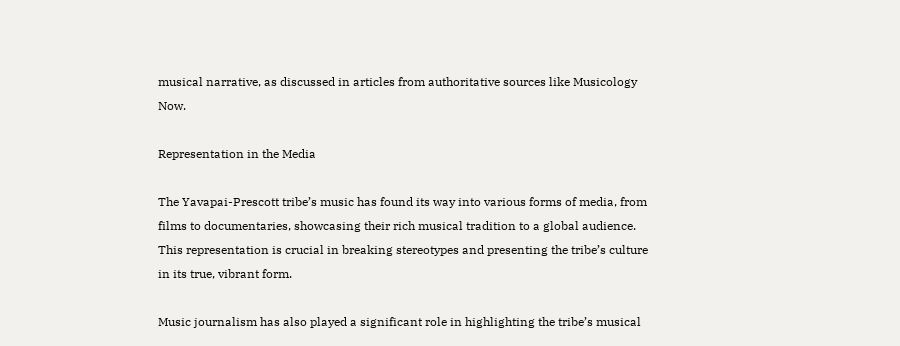musical narrative, as discussed in articles from authoritative sources like Musicology Now.

Representation in the Media

The Yavapai-Prescott tribe’s music has found its way into various forms of media, from films to documentaries, showcasing their rich musical tradition to a global audience. This representation is crucial in breaking stereotypes and presenting the tribe’s culture in its true, vibrant form.

Music journalism has also played a significant role in highlighting the tribe’s musical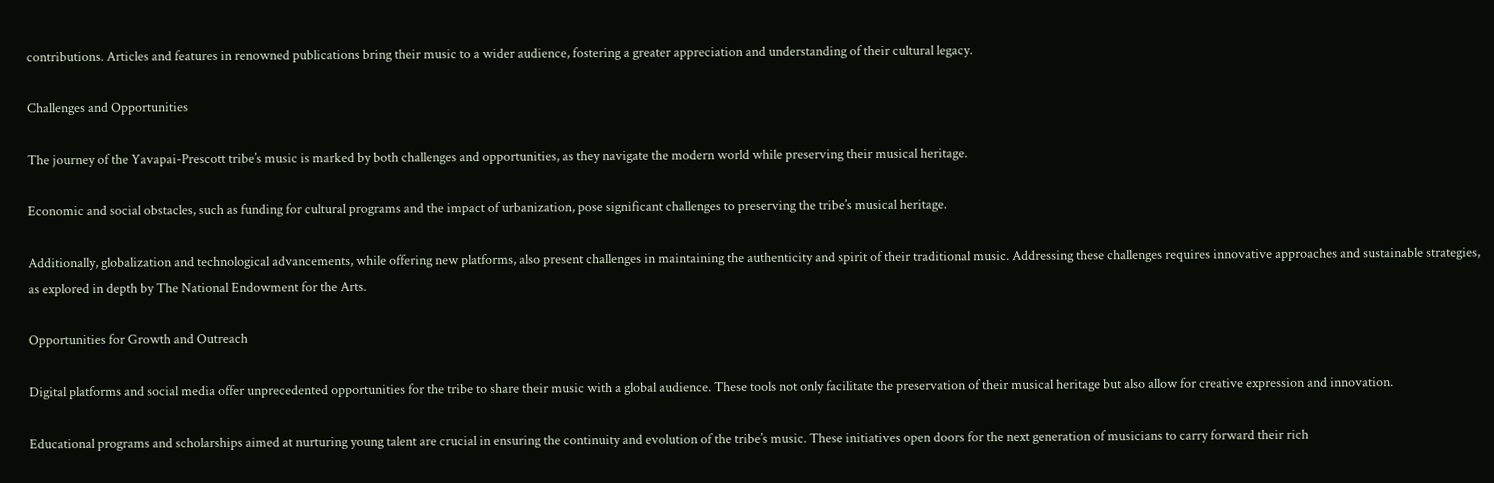contributions. Articles and features in renowned publications bring their music to a wider audience, fostering a greater appreciation and understanding of their cultural legacy.

Challenges and Opportunities

The journey of the Yavapai-Prescott tribe’s music is marked by both challenges and opportunities, as they navigate the modern world while preserving their musical heritage.

Economic and social obstacles, such as funding for cultural programs and the impact of urbanization, pose significant challenges to preserving the tribe’s musical heritage.

Additionally, globalization and technological advancements, while offering new platforms, also present challenges in maintaining the authenticity and spirit of their traditional music. Addressing these challenges requires innovative approaches and sustainable strategies, as explored in depth by The National Endowment for the Arts.

Opportunities for Growth and Outreach

Digital platforms and social media offer unprecedented opportunities for the tribe to share their music with a global audience. These tools not only facilitate the preservation of their musical heritage but also allow for creative expression and innovation.

Educational programs and scholarships aimed at nurturing young talent are crucial in ensuring the continuity and evolution of the tribe’s music. These initiatives open doors for the next generation of musicians to carry forward their rich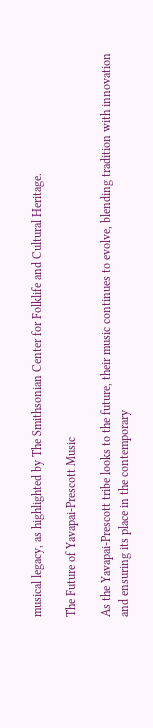musical legacy, as highlighted by The Smithsonian Center for Folklife and Cultural Heritage.

The Future of Yavapai-Prescott Music

As the Yavapai-Prescott tribe looks to the future, their music continues to evolve, blending tradition with innovation and ensuring its place in the contemporary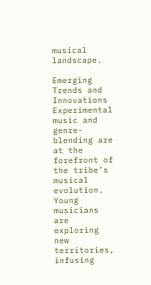musical landscape.

Emerging Trends and Innovations Experimental music and genre-blending are at the forefront of the tribe’s musical evolution. Young musicians are exploring new territories, infusing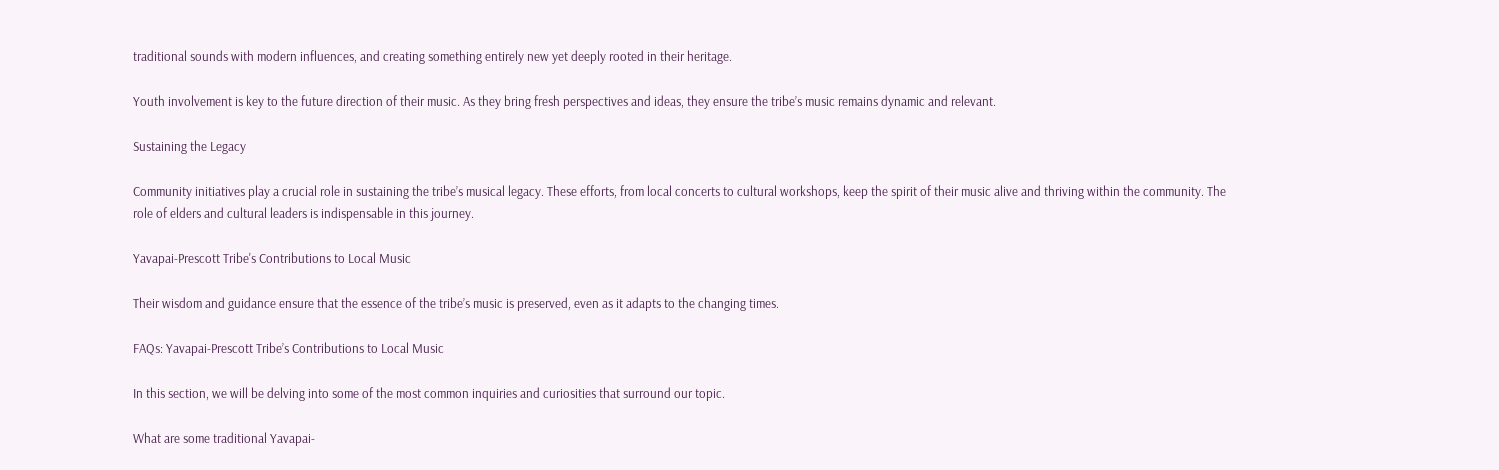traditional sounds with modern influences, and creating something entirely new yet deeply rooted in their heritage.

Youth involvement is key to the future direction of their music. As they bring fresh perspectives and ideas, they ensure the tribe’s music remains dynamic and relevant.

Sustaining the Legacy

Community initiatives play a crucial role in sustaining the tribe’s musical legacy. These efforts, from local concerts to cultural workshops, keep the spirit of their music alive and thriving within the community. The role of elders and cultural leaders is indispensable in this journey.

Yavapai-Prescott Tribe's Contributions to Local Music

Their wisdom and guidance ensure that the essence of the tribe’s music is preserved, even as it adapts to the changing times.

FAQs: Yavapai-Prescott Tribe’s Contributions to Local Music

In this section, we will be delving into some of the most common inquiries and curiosities that surround our topic.

What are some traditional Yavapai-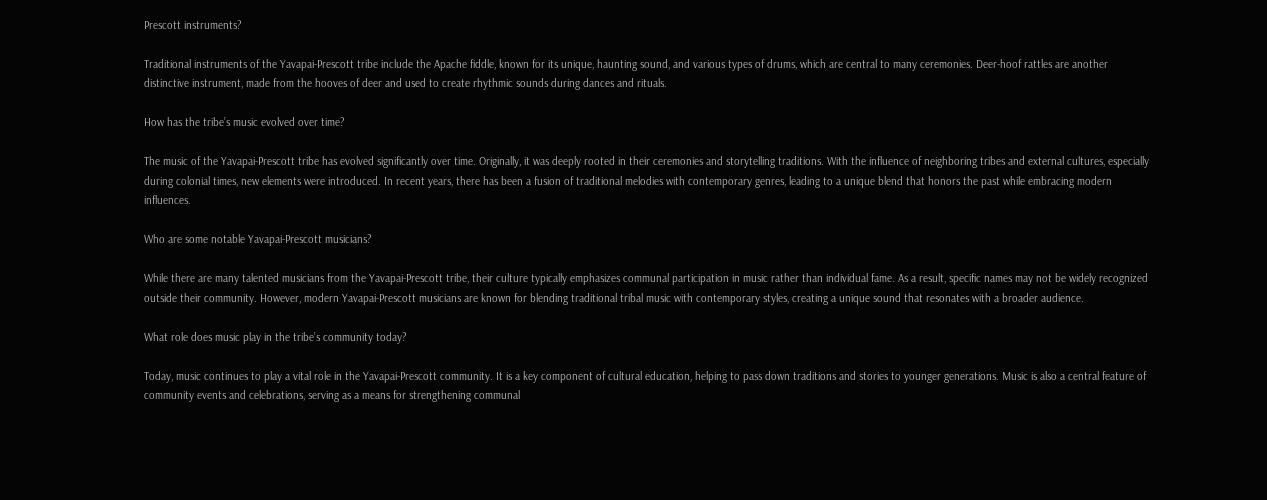Prescott instruments?

Traditional instruments of the Yavapai-Prescott tribe include the Apache fiddle, known for its unique, haunting sound, and various types of drums, which are central to many ceremonies. Deer-hoof rattles are another distinctive instrument, made from the hooves of deer and used to create rhythmic sounds during dances and rituals.

How has the tribe’s music evolved over time?

The music of the Yavapai-Prescott tribe has evolved significantly over time. Originally, it was deeply rooted in their ceremonies and storytelling traditions. With the influence of neighboring tribes and external cultures, especially during colonial times, new elements were introduced. In recent years, there has been a fusion of traditional melodies with contemporary genres, leading to a unique blend that honors the past while embracing modern influences.

Who are some notable Yavapai-Prescott musicians?

While there are many talented musicians from the Yavapai-Prescott tribe, their culture typically emphasizes communal participation in music rather than individual fame. As a result, specific names may not be widely recognized outside their community. However, modern Yavapai-Prescott musicians are known for blending traditional tribal music with contemporary styles, creating a unique sound that resonates with a broader audience.

What role does music play in the tribe’s community today?

Today, music continues to play a vital role in the Yavapai-Prescott community. It is a key component of cultural education, helping to pass down traditions and stories to younger generations. Music is also a central feature of community events and celebrations, serving as a means for strengthening communal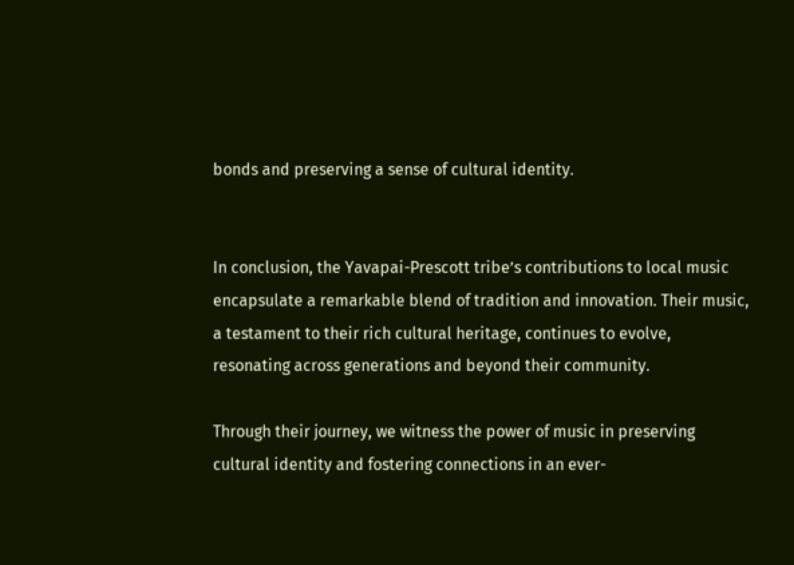bonds and preserving a sense of cultural identity.


In conclusion, the Yavapai-Prescott tribe’s contributions to local music encapsulate a remarkable blend of tradition and innovation. Their music, a testament to their rich cultural heritage, continues to evolve, resonating across generations and beyond their community.

Through their journey, we witness the power of music in preserving cultural identity and fostering connections in an ever-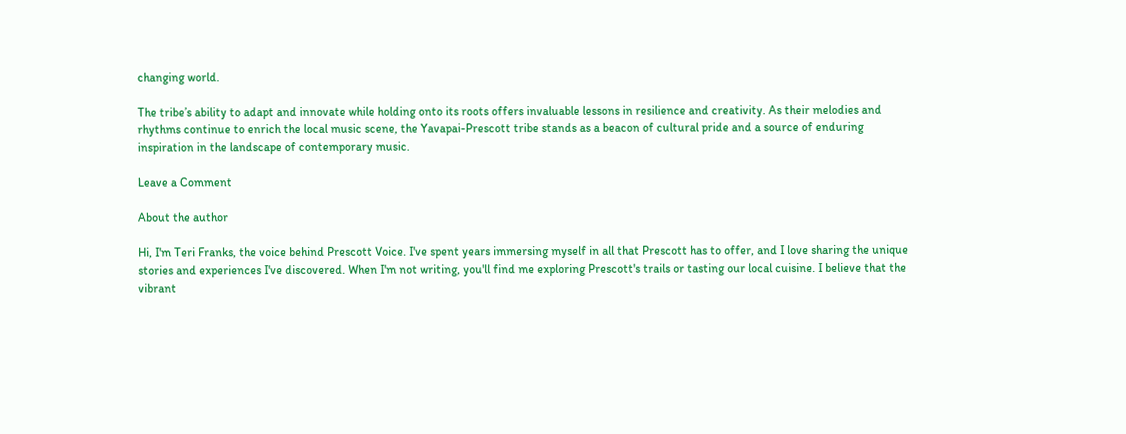changing world.

The tribe’s ability to adapt and innovate while holding onto its roots offers invaluable lessons in resilience and creativity. As their melodies and rhythms continue to enrich the local music scene, the Yavapai-Prescott tribe stands as a beacon of cultural pride and a source of enduring inspiration in the landscape of contemporary music.

Leave a Comment

About the author

Hi, I'm Teri Franks, the voice behind Prescott Voice. I've spent years immersing myself in all that Prescott has to offer, and I love sharing the unique stories and experiences I've discovered. When I'm not writing, you'll find me exploring Prescott's trails or tasting our local cuisine. I believe that the vibrant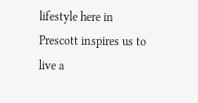lifestyle here in Prescott inspires us to live a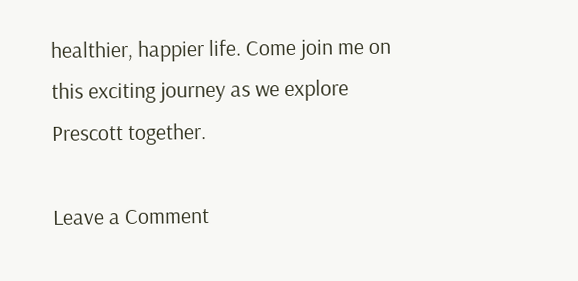healthier, happier life. Come join me on this exciting journey as we explore Prescott together.

Leave a Comment